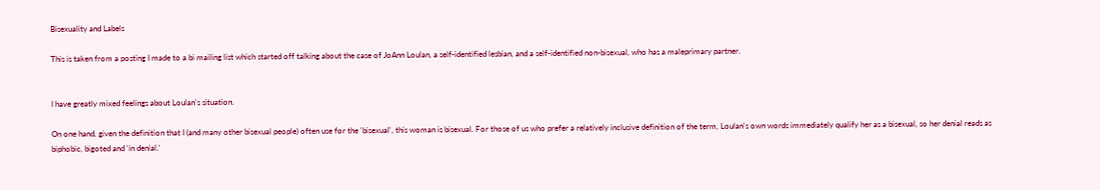Bisexuality and Labels

This is taken from a posting I made to a bi mailing list which started off talking about the case of JoAnn Loulan, a self-identified lesbian, and a self-identified non-bisexual, who has a maleprimary partner.


I have greatly mixed feelings about Loulan's situation.

On one hand, given the definition that I (and many other bisexual people) often use for the 'bisexual', this woman is bisexual. For those of us who prefer a relatively inclusive definition of the term, Loulan's own words immediately qualify her as a bisexual, so her denial reads as biphobic, bigoted and 'in denial.'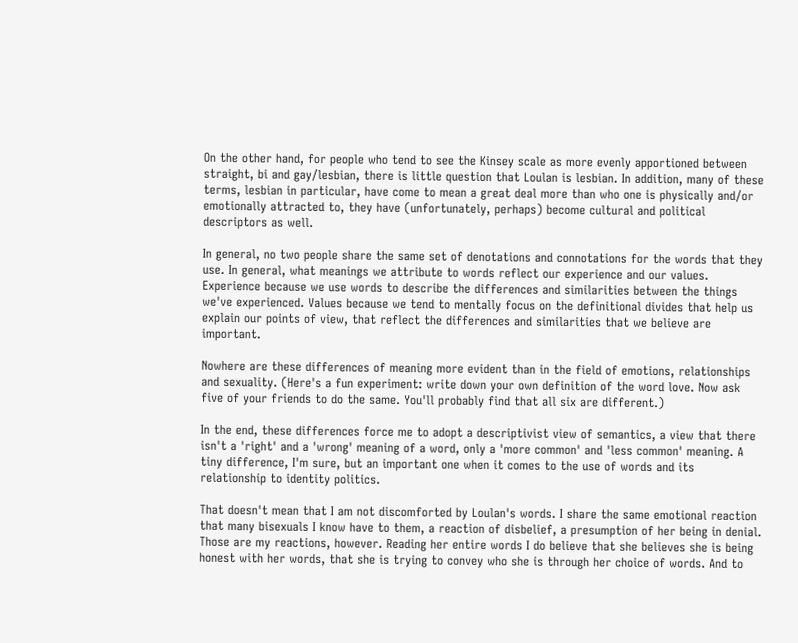On the other hand, for people who tend to see the Kinsey scale as more evenly apportioned between straight, bi and gay/lesbian, there is little question that Loulan is lesbian. In addition, many of these terms, lesbian in particular, have come to mean a great deal more than who one is physically and/or emotionally attracted to, they have (unfortunately, perhaps) become cultural and political descriptors as well.

In general, no two people share the same set of denotations and connotations for the words that they use. In general, what meanings we attribute to words reflect our experience and our values. Experience because we use words to describe the differences and similarities between the things we've experienced. Values because we tend to mentally focus on the definitional divides that help us explain our points of view, that reflect the differences and similarities that we believe are important.

Nowhere are these differences of meaning more evident than in the field of emotions, relationships and sexuality. (Here's a fun experiment: write down your own definition of the word love. Now ask five of your friends to do the same. You'll probably find that all six are different.)

In the end, these differences force me to adopt a descriptivist view of semantics, a view that there isn't a 'right' and a 'wrong' meaning of a word, only a 'more common' and 'less common' meaning. A tiny difference, I'm sure, but an important one when it comes to the use of words and its relationship to identity politics.

That doesn't mean that I am not discomforted by Loulan's words. I share the same emotional reaction that many bisexuals I know have to them, a reaction of disbelief, a presumption of her being in denial. Those are my reactions, however. Reading her entire words I do believe that she believes she is being honest with her words, that she is trying to convey who she is through her choice of words. And to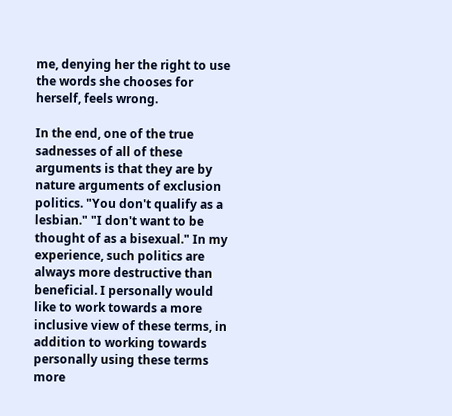me, denying her the right to use the words she chooses for herself, feels wrong.

In the end, one of the true sadnesses of all of these arguments is that they are by nature arguments of exclusion politics. "You don't qualify as a lesbian." "I don't want to be thought of as a bisexual." In my experience, such politics are always more destructive than beneficial. I personally would like to work towards a more inclusive view of these terms, in addition to working towards personally using these terms more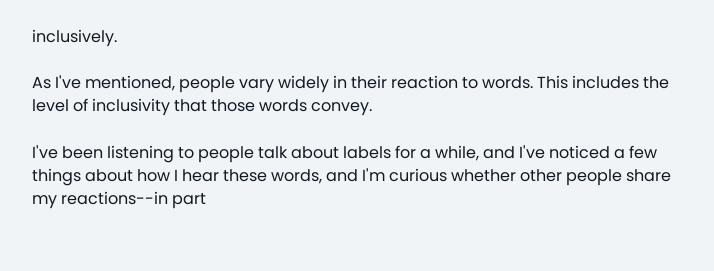inclusively.

As I've mentioned, people vary widely in their reaction to words. This includes the level of inclusivity that those words convey.

I've been listening to people talk about labels for a while, and I've noticed a few things about how I hear these words, and I'm curious whether other people share my reactions--in part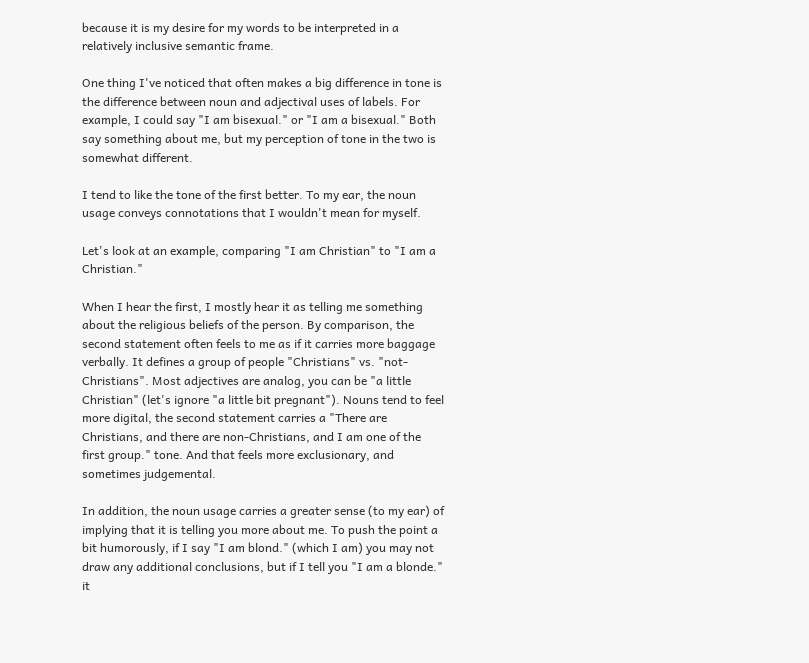because it is my desire for my words to be interpreted in a relatively inclusive semantic frame.

One thing I've noticed that often makes a big difference in tone is the difference between noun and adjectival uses of labels. For example, I could say "I am bisexual." or "I am a bisexual." Both say something about me, but my perception of tone in the two is somewhat different.

I tend to like the tone of the first better. To my ear, the noun usage conveys connotations that I wouldn't mean for myself.

Let's look at an example, comparing "I am Christian" to "I am a Christian."

When I hear the first, I mostly hear it as telling me something about the religious beliefs of the person. By comparison, the second statement often feels to me as if it carries more baggage verbally. It defines a group of people "Christians" vs. "not-Christians". Most adjectives are analog, you can be "a little Christian" (let's ignore "a little bit pregnant"). Nouns tend to feel more digital, the second statement carries a "There are Christians, and there are non-Christians, and I am one of the first group." tone. And that feels more exclusionary, and sometimes judgemental.

In addition, the noun usage carries a greater sense (to my ear) of implying that it is telling you more about me. To push the point a bit humorously, if I say "I am blond." (which I am) you may not draw any additional conclusions, but if I tell you "I am a blonde." it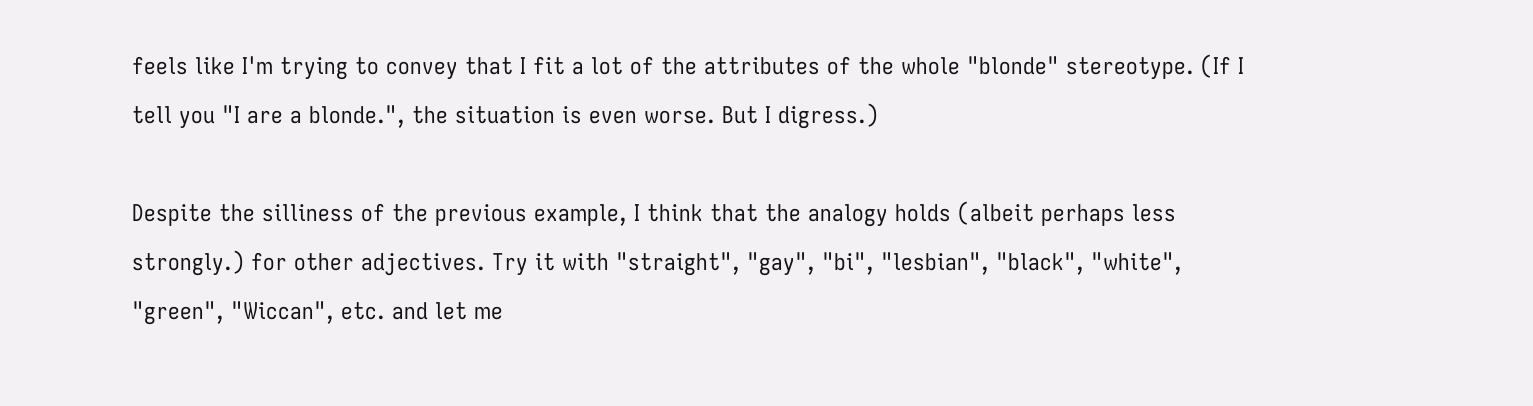feels like I'm trying to convey that I fit a lot of the attributes of the whole "blonde" stereotype. (If I tell you "I are a blonde.", the situation is even worse. But I digress.)

Despite the silliness of the previous example, I think that the analogy holds (albeit perhaps less strongly.) for other adjectives. Try it with "straight", "gay", "bi", "lesbian", "black", "white", "green", "Wiccan", etc. and let me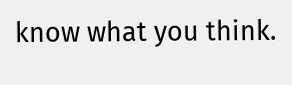know what you think.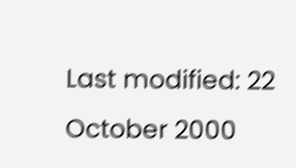Last modified: 22 October 2000